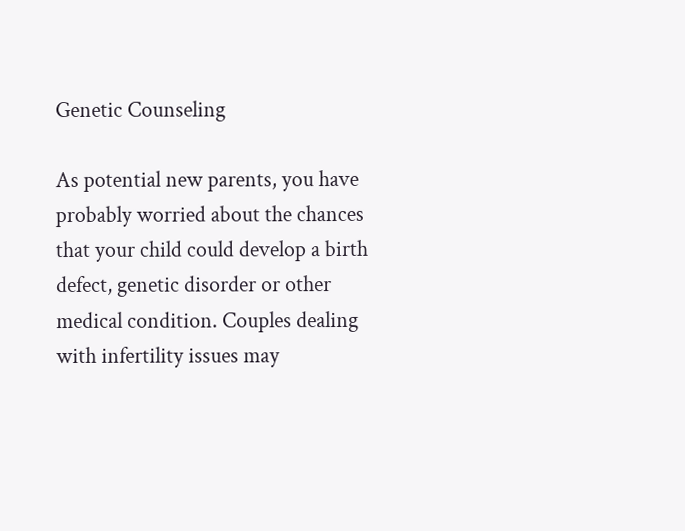Genetic Counseling

As potential new parents, you have probably worried about the chances that your child could develop a birth defect, genetic disorder or other medical condition. Couples dealing with infertility issues may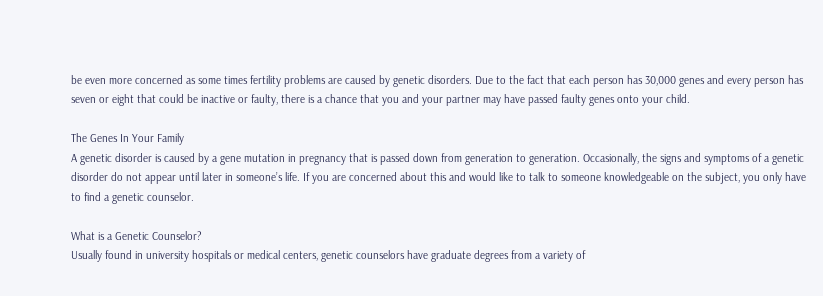be even more concerned as some times fertility problems are caused by genetic disorders. Due to the fact that each person has 30,000 genes and every person has seven or eight that could be inactive or faulty, there is a chance that you and your partner may have passed faulty genes onto your child.

The Genes In Your Family
A genetic disorder is caused by a gene mutation in pregnancy that is passed down from generation to generation. Occasionally, the signs and symptoms of a genetic disorder do not appear until later in someone’s life. If you are concerned about this and would like to talk to someone knowledgeable on the subject, you only have to find a genetic counselor.

What is a Genetic Counselor?
Usually found in university hospitals or medical centers, genetic counselors have graduate degrees from a variety of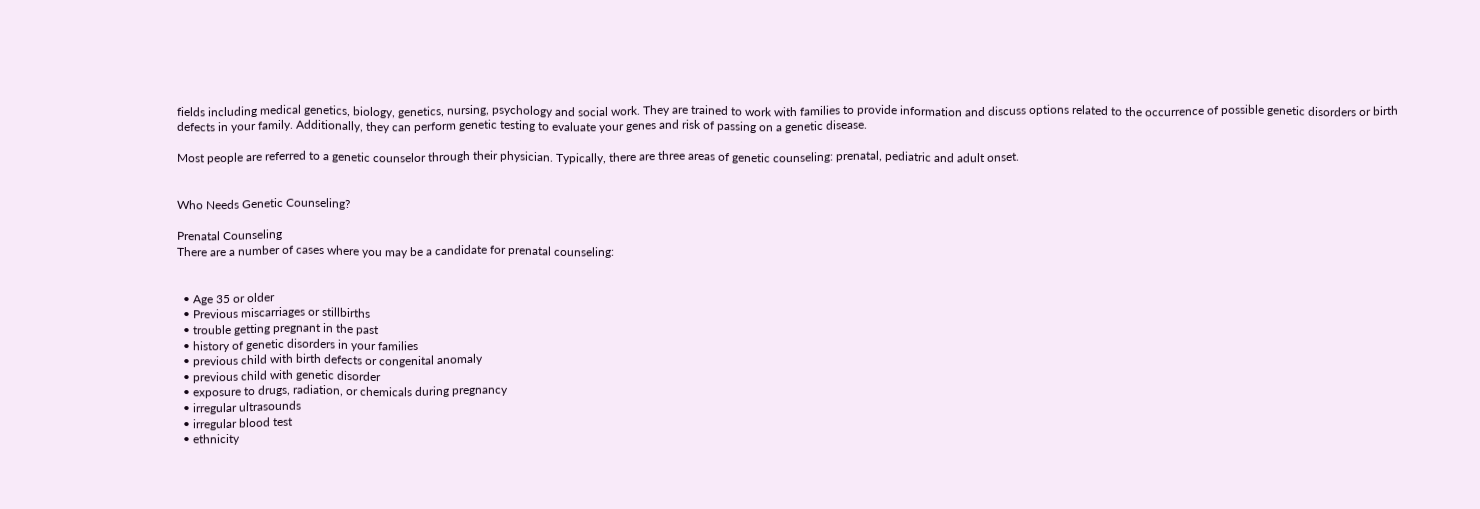fields including medical genetics, biology, genetics, nursing, psychology and social work. They are trained to work with families to provide information and discuss options related to the occurrence of possible genetic disorders or birth defects in your family. Additionally, they can perform genetic testing to evaluate your genes and risk of passing on a genetic disease.

Most people are referred to a genetic counselor through their physician. Typically, there are three areas of genetic counseling: prenatal, pediatric and adult onset.


Who Needs Genetic Counseling?

Prenatal Counseling
There are a number of cases where you may be a candidate for prenatal counseling:


  • Age 35 or older
  • Previous miscarriages or stillbirths
  • trouble getting pregnant in the past
  • history of genetic disorders in your families
  • previous child with birth defects or congenital anomaly
  • previous child with genetic disorder
  • exposure to drugs, radiation, or chemicals during pregnancy
  • irregular ultrasounds
  • irregular blood test
  • ethnicity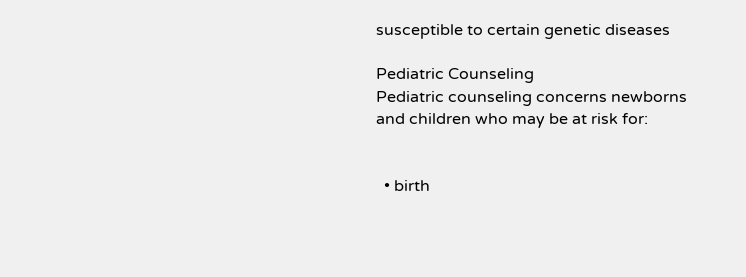susceptible to certain genetic diseases

Pediatric Counseling
Pediatric counseling concerns newborns and children who may be at risk for:


  • birth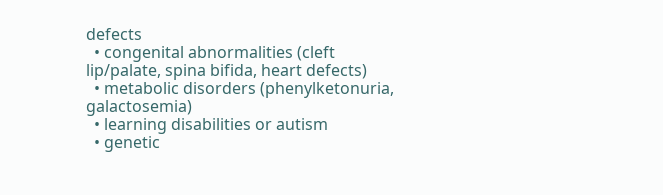defects
  • congenital abnormalities (cleft lip/palate, spina bifida, heart defects)
  • metabolic disorders (phenylketonuria, galactosemia)
  • learning disabilities or autism
  • genetic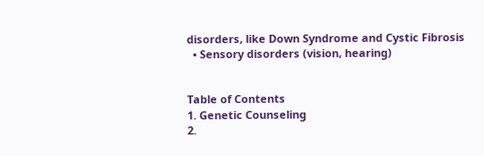disorders, like Down Syndrome and Cystic Fibrosis
  • Sensory disorders (vision, hearing)


Table of Contents
1. Genetic Counseling
2.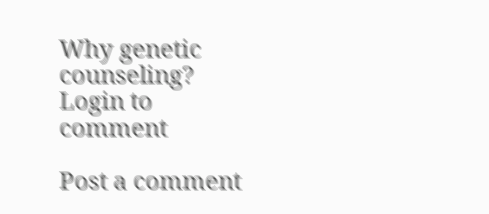Why genetic counseling?
Login to comment

Post a comment